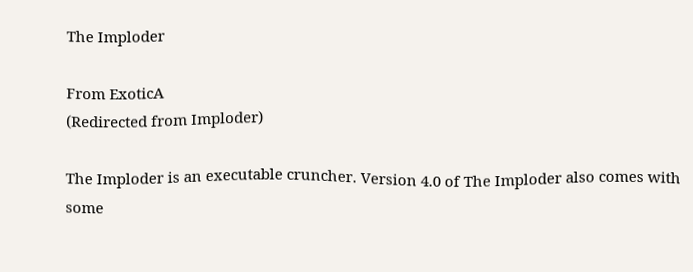The Imploder

From ExoticA
(Redirected from Imploder)

The Imploder is an executable cruncher. Version 4.0 of The Imploder also comes with some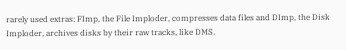rarely used extras: FImp, the File Imploder, compresses data files and DImp, the Disk Imploder, archives disks by their raw tracks, like DMS.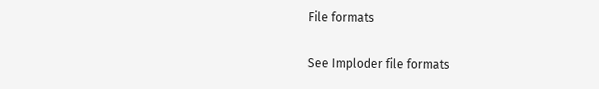File formats

See Imploder file formats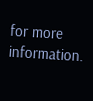for more information.